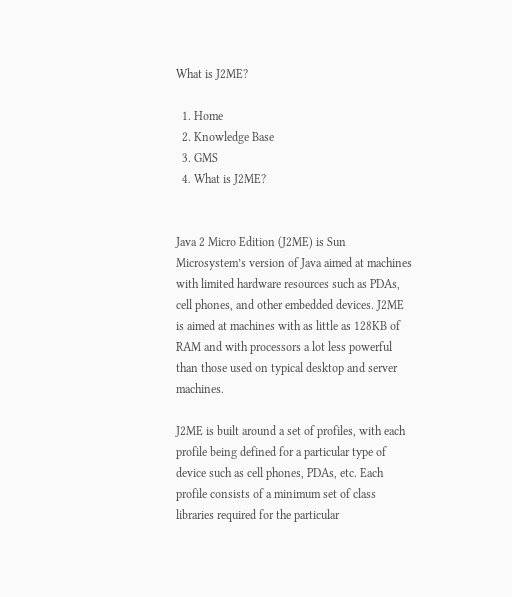What is J2ME?

  1. Home
  2. Knowledge Base
  3. GMS
  4. What is J2ME?


Java 2 Micro Edition (J2ME) is Sun Microsystem’s version of Java aimed at machines with limited hardware resources such as PDAs, cell phones, and other embedded devices. J2ME is aimed at machines with as little as 128KB of RAM and with processors a lot less powerful than those used on typical desktop and server machines.

J2ME is built around a set of profiles, with each profile being defined for a particular type of device such as cell phones, PDAs, etc. Each profile consists of a minimum set of class libraries required for the particular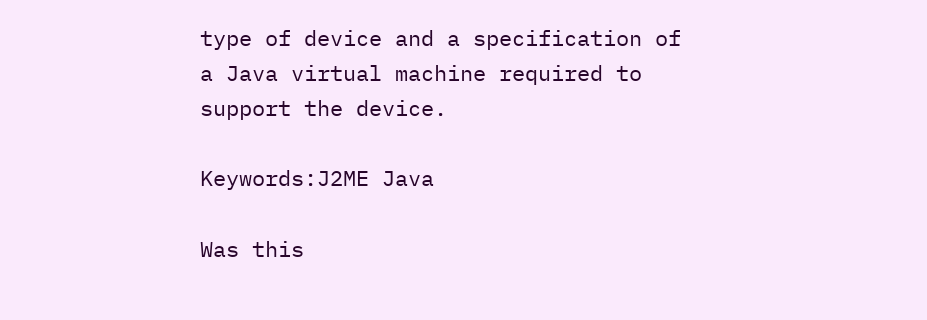type of device and a specification of a Java virtual machine required to support the device.

Keywords:J2ME Java

Was this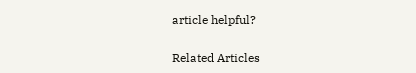article helpful?

Related Articles